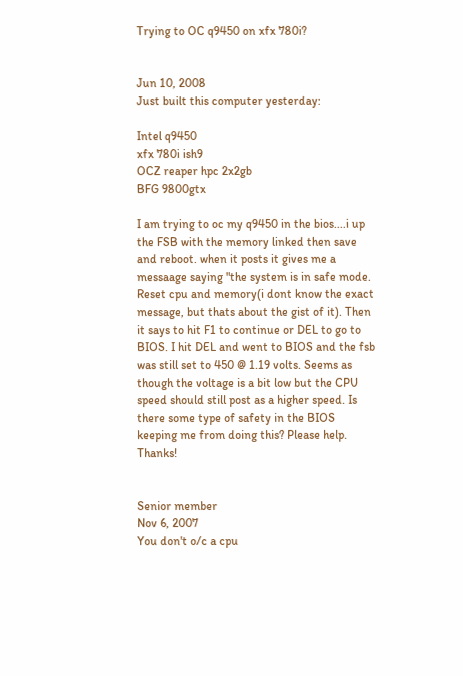Trying to OC q9450 on xfx 780i?


Jun 10, 2008
Just built this computer yesterday:

Intel q9450
xfx 780i ish9
OCZ reaper hpc 2x2gb
BFG 9800gtx

I am trying to oc my q9450 in the bios....i up the FSB with the memory linked then save and reboot. when it posts it gives me a messaage saying "the system is in safe mode. Reset cpu and memory(i dont know the exact message, but thats about the gist of it). Then it says to hit F1 to continue or DEL to go to BIOS. I hit DEL and went to BIOS and the fsb was still set to 450 @ 1.19 volts. Seems as though the voltage is a bit low but the CPU speed should still post as a higher speed. Is there some type of safety in the BIOS keeping me from doing this? Please help. Thanks!


Senior member
Nov 6, 2007
You don't o/c a cpu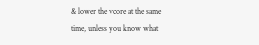& lower the vcore at the same time, unless you know what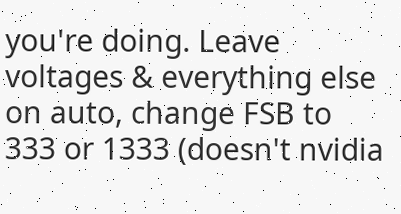you're doing. Leave voltages & everything else on auto, change FSB to 333 or 1333 (doesn't nvidia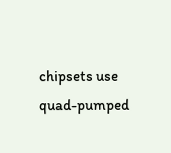chipsets use quad-pumped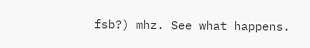fsb?) mhz. See what happens.